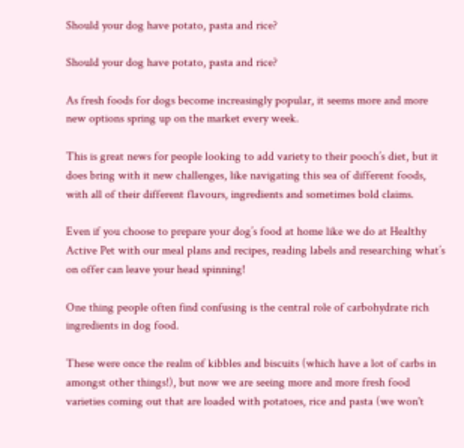Should your dog have potato, pasta and rice?

Should your dog have potato, pasta and rice?

As fresh foods for dogs become increasingly popular, it seems more and more new options spring up on the market every week.

This is great news for people looking to add variety to their pooch’s diet, but it does bring with it new challenges, like navigating this sea of different foods, with all of their different flavours, ingredients and sometimes bold claims.

Even if you choose to prepare your dog’s food at home like we do at Healthy Active Pet with our meal plans and recipes, reading labels and researching what’s on offer can leave your head spinning!

One thing people often find confusing is the central role of carbohydrate rich ingredients in dog food.

These were once the realm of kibbles and biscuits (which have a lot of carbs in amongst other things!), but now we are seeing more and more fresh food varieties coming out that are loaded with potatoes, rice and pasta (we won't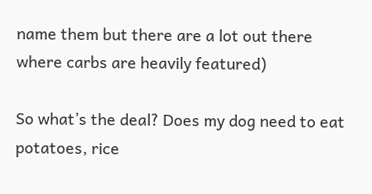name them but there are a lot out there where carbs are heavily featured)

So what’s the deal? Does my dog need to eat potatoes, rice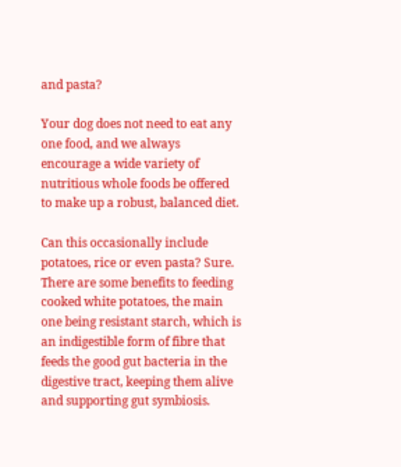and pasta?

Your dog does not need to eat any one food, and we always encourage a wide variety of nutritious whole foods be offered to make up a robust, balanced diet.

Can this occasionally include potatoes, rice or even pasta? Sure. There are some benefits to feeding cooked white potatoes, the main one being resistant starch, which is an indigestible form of fibre that feeds the good gut bacteria in the digestive tract, keeping them alive and supporting gut symbiosis.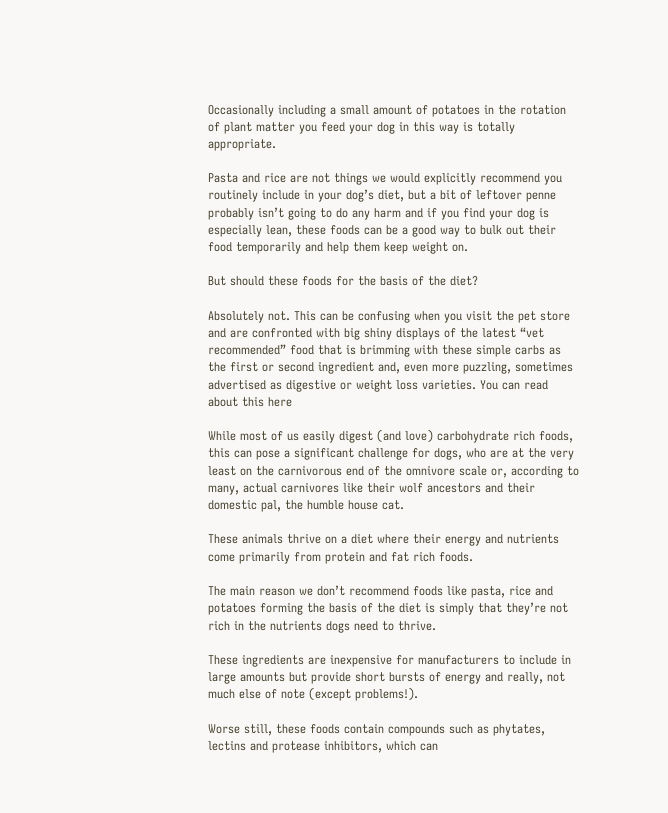Occasionally including a small amount of potatoes in the rotation of plant matter you feed your dog in this way is totally appropriate.

Pasta and rice are not things we would explicitly recommend you routinely include in your dog’s diet, but a bit of leftover penne probably isn’t going to do any harm and if you find your dog is especially lean, these foods can be a good way to bulk out their food temporarily and help them keep weight on.

But should these foods for the basis of the diet?

Absolutely not. This can be confusing when you visit the pet store and are confronted with big shiny displays of the latest “vet recommended” food that is brimming with these simple carbs as the first or second ingredient and, even more puzzling, sometimes advertised as digestive or weight loss varieties. You can read about this here

While most of us easily digest (and love) carbohydrate rich foods, this can pose a significant challenge for dogs, who are at the very least on the carnivorous end of the omnivore scale or, according to many, actual carnivores like their wolf ancestors and their domestic pal, the humble house cat.

These animals thrive on a diet where their energy and nutrients come primarily from protein and fat rich foods.

The main reason we don’t recommend foods like pasta, rice and potatoes forming the basis of the diet is simply that they’re not rich in the nutrients dogs need to thrive.

These ingredients are inexpensive for manufacturers to include in large amounts but provide short bursts of energy and really, not much else of note (except problems!).

Worse still, these foods contain compounds such as phytates, lectins and protease inhibitors, which can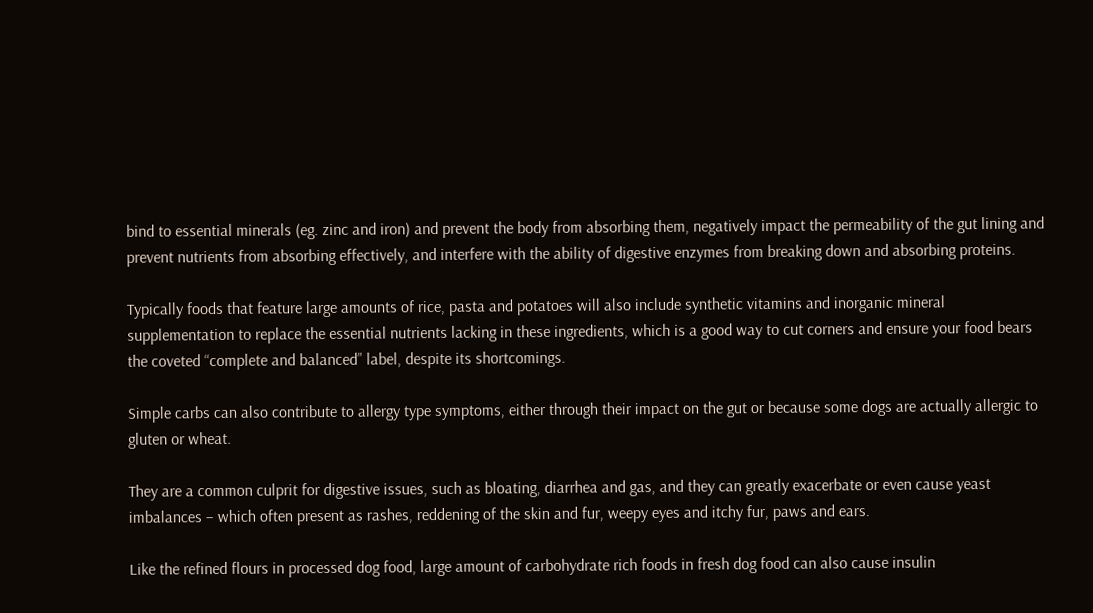bind to essential minerals (eg. zinc and iron) and prevent the body from absorbing them, negatively impact the permeability of the gut lining and prevent nutrients from absorbing effectively, and interfere with the ability of digestive enzymes from breaking down and absorbing proteins.

Typically foods that feature large amounts of rice, pasta and potatoes will also include synthetic vitamins and inorganic mineral supplementation to replace the essential nutrients lacking in these ingredients, which is a good way to cut corners and ensure your food bears the coveted “complete and balanced” label, despite its shortcomings.

Simple carbs can also contribute to allergy type symptoms, either through their impact on the gut or because some dogs are actually allergic to gluten or wheat.

They are a common culprit for digestive issues, such as bloating, diarrhea and gas, and they can greatly exacerbate or even cause yeast imbalances – which often present as rashes, reddening of the skin and fur, weepy eyes and itchy fur, paws and ears.

Like the refined flours in processed dog food, large amount of carbohydrate rich foods in fresh dog food can also cause insulin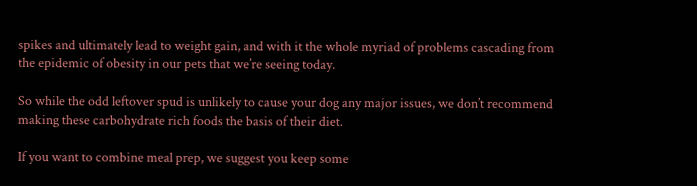spikes and ultimately lead to weight gain, and with it the whole myriad of problems cascading from the epidemic of obesity in our pets that we’re seeing today.

So while the odd leftover spud is unlikely to cause your dog any major issues, we don’t recommend making these carbohydrate rich foods the basis of their diet.

If you want to combine meal prep, we suggest you keep some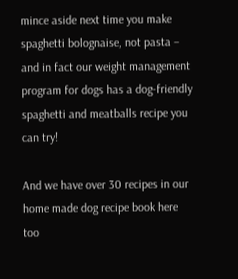mince aside next time you make spaghetti bolognaise, not pasta – and in fact our weight management program for dogs has a dog-friendly spaghetti and meatballs recipe you can try!

And we have over 30 recipes in our home made dog recipe book here too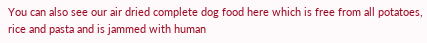You can also see our air dried complete dog food here which is free from all potatoes, rice and pasta and is jammed with human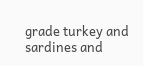grade turkey and sardines and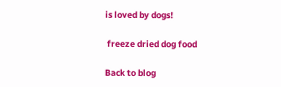is loved by dogs!

 freeze dried dog food

Back to blog